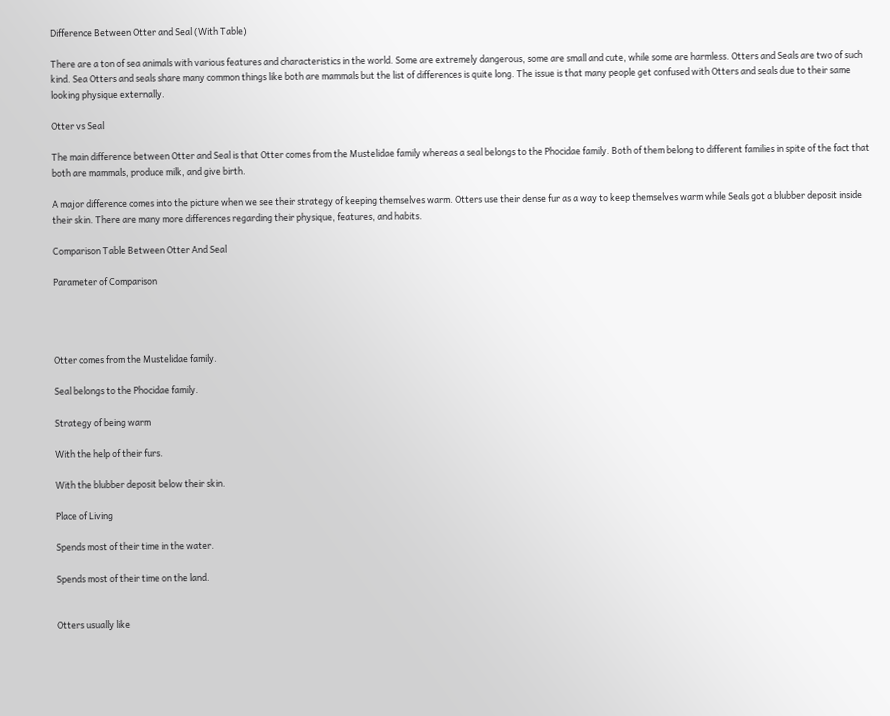Difference Between Otter and Seal (With Table)

There are a ton of sea animals with various features and characteristics in the world. Some are extremely dangerous, some are small and cute, while some are harmless. Otters and Seals are two of such kind. Sea Otters and seals share many common things like both are mammals but the list of differences is quite long. The issue is that many people get confused with Otters and seals due to their same looking physique externally.

Otter vs Seal

The main difference between Otter and Seal is that Otter comes from the Mustelidae family whereas a seal belongs to the Phocidae family. Both of them belong to different families in spite of the fact that both are mammals, produce milk, and give birth.

A major difference comes into the picture when we see their strategy of keeping themselves warm. Otters use their dense fur as a way to keep themselves warm while Seals got a blubber deposit inside their skin. There are many more differences regarding their physique, features, and habits.

Comparison Table Between Otter And Seal

Parameter of Comparison




Otter comes from the Mustelidae family.

Seal belongs to the Phocidae family.

Strategy of being warm

With the help of their furs.

With the blubber deposit below their skin.

Place of Living

Spends most of their time in the water.

Spends most of their time on the land.


Otters usually like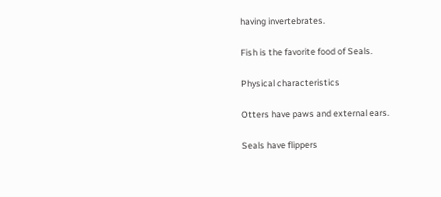having invertebrates.

Fish is the favorite food of Seals.

Physical characteristics

Otters have paws and external ears.

Seals have flippers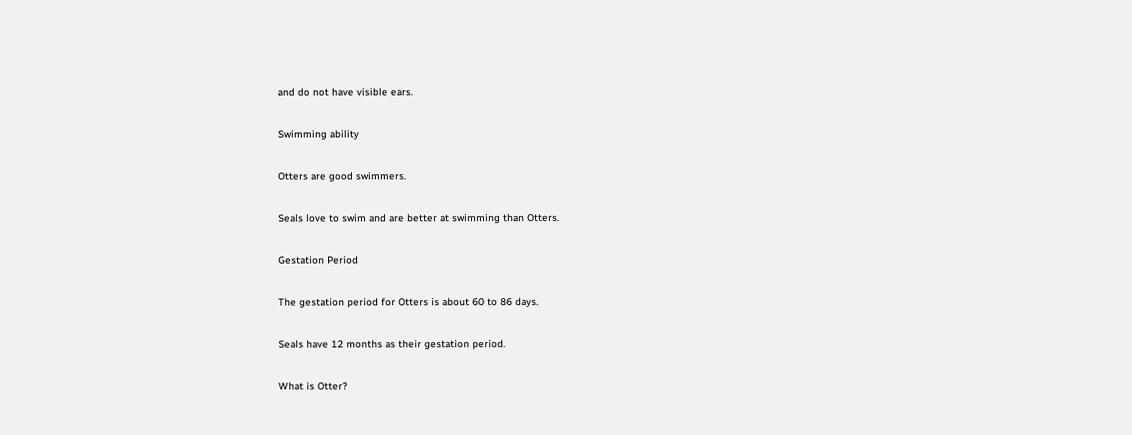and do not have visible ears.

Swimming ability

Otters are good swimmers.

Seals love to swim and are better at swimming than Otters.

Gestation Period

The gestation period for Otters is about 60 to 86 days.

Seals have 12 months as their gestation period.

What is Otter?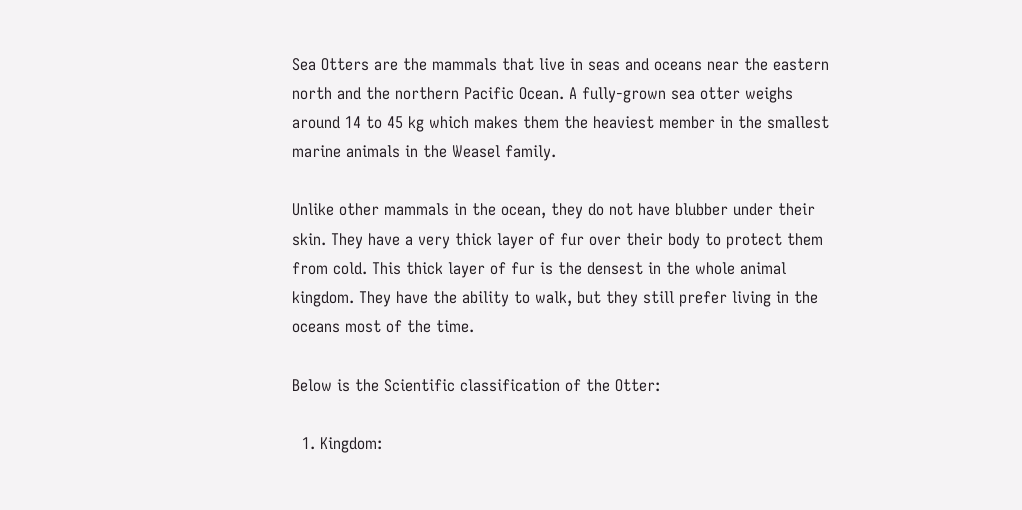Sea Otters are the mammals that live in seas and oceans near the eastern north and the northern Pacific Ocean. A fully-grown sea otter weighs around 14 to 45 kg which makes them the heaviest member in the smallest marine animals in the Weasel family.

Unlike other mammals in the ocean, they do not have blubber under their skin. They have a very thick layer of fur over their body to protect them from cold. This thick layer of fur is the densest in the whole animal kingdom. They have the ability to walk, but they still prefer living in the oceans most of the time.

Below is the Scientific classification of the Otter:

  1. Kingdom: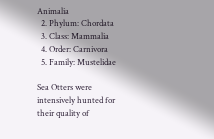Animalia
  2. Phylum: Chordata
  3. Class: Mammalia
  4. Order: Carnivora
  5. Family: Mustelidae

Sea Otters were intensively hunted for their quality of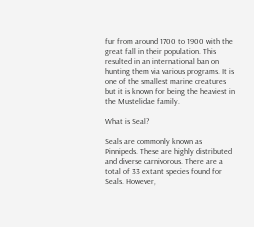fur from around 1700 to 1900 with the great fall in their population. This resulted in an international ban on hunting them via various programs. It is one of the smallest marine creatures but it is known for being the heaviest in the Mustelidae family.

What is Seal?

Seals are commonly known as Pinnipeds. These are highly distributed and diverse carnivorous. There are a total of 33 extant species found for Seals. However,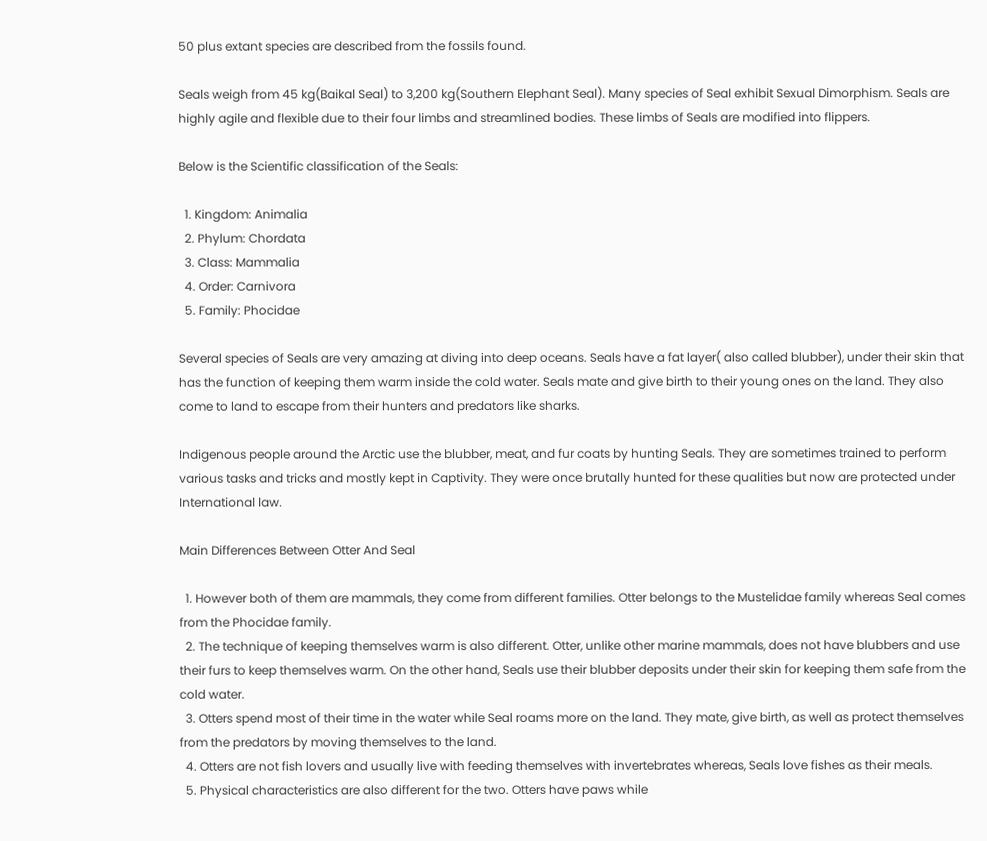50 plus extant species are described from the fossils found.

Seals weigh from 45 kg(Baikal Seal) to 3,200 kg(Southern Elephant Seal). Many species of Seal exhibit Sexual Dimorphism. Seals are highly agile and flexible due to their four limbs and streamlined bodies. These limbs of Seals are modified into flippers.

Below is the Scientific classification of the Seals:

  1. Kingdom: Animalia
  2. Phylum: Chordata
  3. Class: Mammalia
  4. Order: Carnivora
  5. Family: Phocidae

Several species of Seals are very amazing at diving into deep oceans. Seals have a fat layer( also called blubber), under their skin that has the function of keeping them warm inside the cold water. Seals mate and give birth to their young ones on the land. They also come to land to escape from their hunters and predators like sharks.

Indigenous people around the Arctic use the blubber, meat, and fur coats by hunting Seals. They are sometimes trained to perform various tasks and tricks and mostly kept in Captivity. They were once brutally hunted for these qualities but now are protected under International law.

Main Differences Between Otter And Seal

  1. However both of them are mammals, they come from different families. Otter belongs to the Mustelidae family whereas Seal comes from the Phocidae family.
  2. The technique of keeping themselves warm is also different. Otter, unlike other marine mammals, does not have blubbers and use their furs to keep themselves warm. On the other hand, Seals use their blubber deposits under their skin for keeping them safe from the cold water.
  3. Otters spend most of their time in the water while Seal roams more on the land. They mate, give birth, as well as protect themselves from the predators by moving themselves to the land.
  4. Otters are not fish lovers and usually live with feeding themselves with invertebrates whereas, Seals love fishes as their meals.
  5. Physical characteristics are also different for the two. Otters have paws while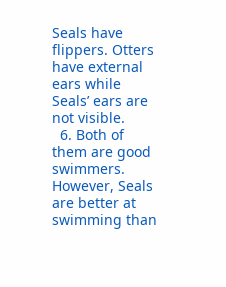Seals have flippers. Otters have external ears while Seals’ ears are not visible.
  6. Both of them are good swimmers. However, Seals are better at swimming than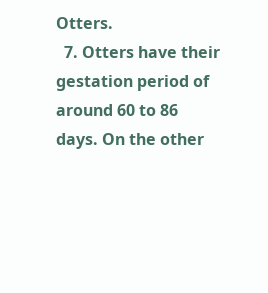Otters.
  7. Otters have their gestation period of around 60 to 86 days. On the other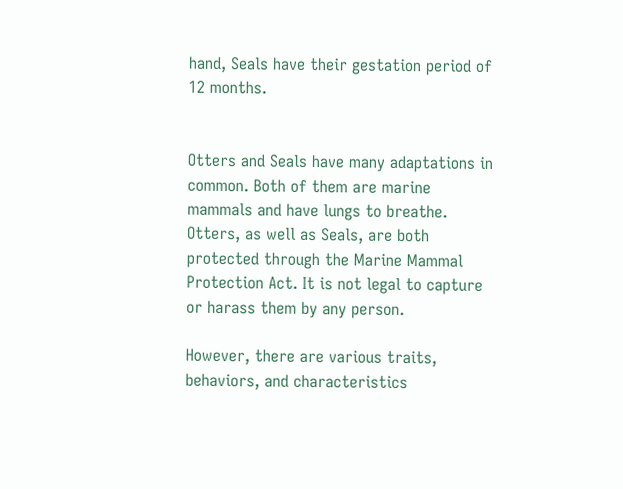hand, Seals have their gestation period of 12 months.


Otters and Seals have many adaptations in common. Both of them are marine mammals and have lungs to breathe. Otters, as well as Seals, are both protected through the Marine Mammal Protection Act. It is not legal to capture or harass them by any person.

However, there are various traits, behaviors, and characteristics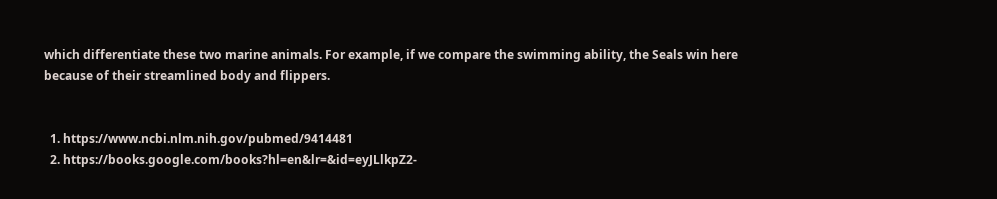which differentiate these two marine animals. For example, if we compare the swimming ability, the Seals win here because of their streamlined body and flippers.


  1. https://www.ncbi.nlm.nih.gov/pubmed/9414481
  2. https://books.google.com/books?hl=en&lr=&id=eyJLlkpZ2-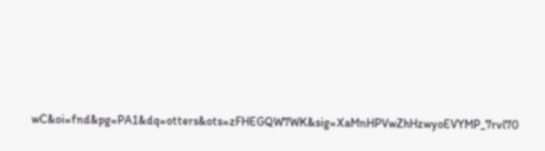wC&oi=fnd&pg=PA1&dq=otters&ots=zFHEGQW7WK&sig=XaMnHPVwZhHzwyoEVYMP_7rvl70